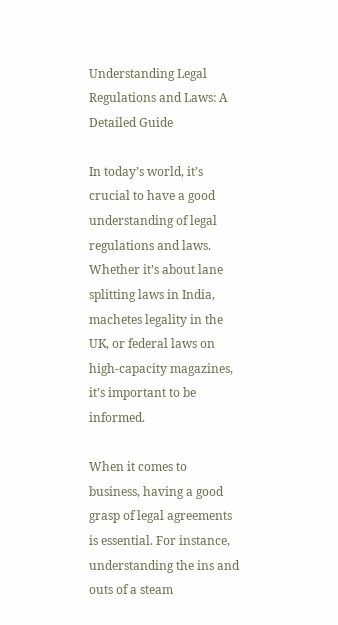Understanding Legal Regulations and Laws: A Detailed Guide

In today’s world, it’s crucial to have a good understanding of legal regulations and laws. Whether it’s about lane splitting laws in India, machetes legality in the UK, or federal laws on high-capacity magazines, it’s important to be informed.

When it comes to business, having a good grasp of legal agreements is essential. For instance, understanding the ins and outs of a steam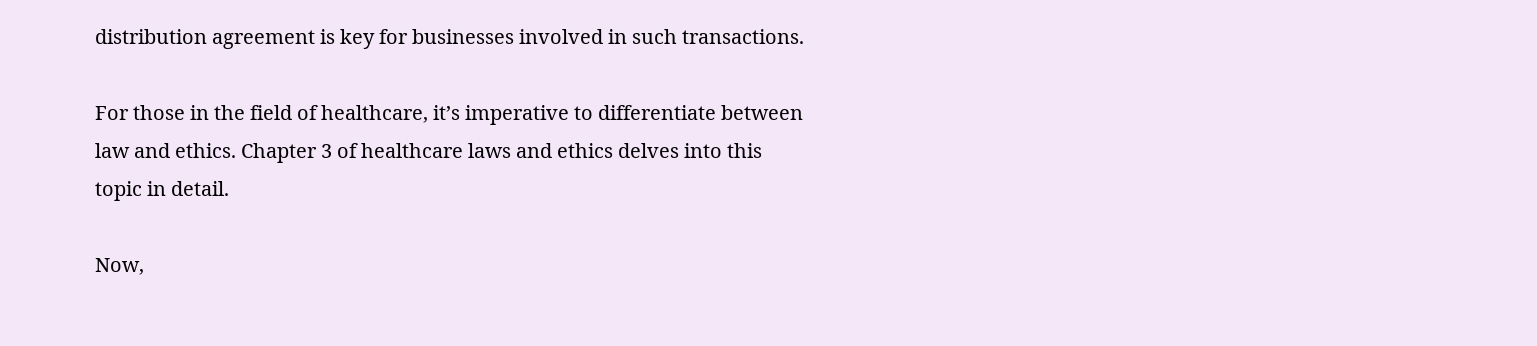distribution agreement is key for businesses involved in such transactions.

For those in the field of healthcare, it’s imperative to differentiate between law and ethics. Chapter 3 of healthcare laws and ethics delves into this topic in detail.

Now,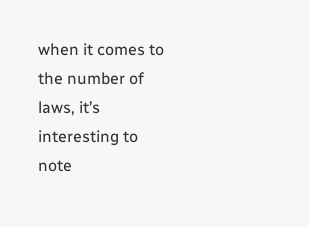when it comes to the number of laws, it’s interesting to note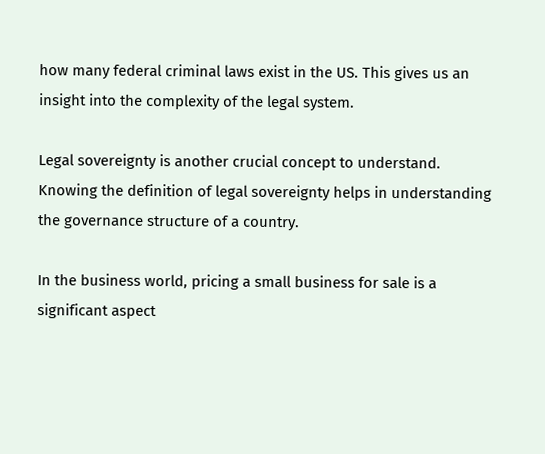how many federal criminal laws exist in the US. This gives us an insight into the complexity of the legal system.

Legal sovereignty is another crucial concept to understand. Knowing the definition of legal sovereignty helps in understanding the governance structure of a country.

In the business world, pricing a small business for sale is a significant aspect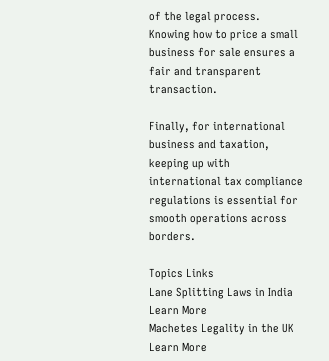of the legal process. Knowing how to price a small business for sale ensures a fair and transparent transaction.

Finally, for international business and taxation, keeping up with international tax compliance regulations is essential for smooth operations across borders.

Topics Links
Lane Splitting Laws in India Learn More
Machetes Legality in the UK Learn More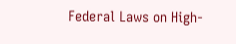Federal Laws on High-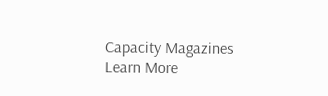Capacity Magazines Learn More